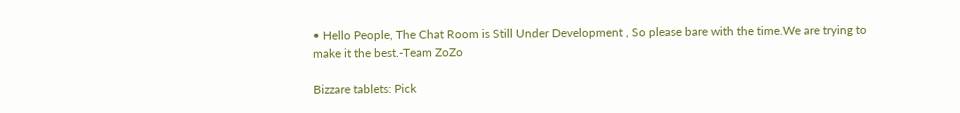• Hello People, The Chat Room is Still Under Development , So please bare with the time.We are trying to make it the best.-Team ZoZo

Bizzare tablets: Pick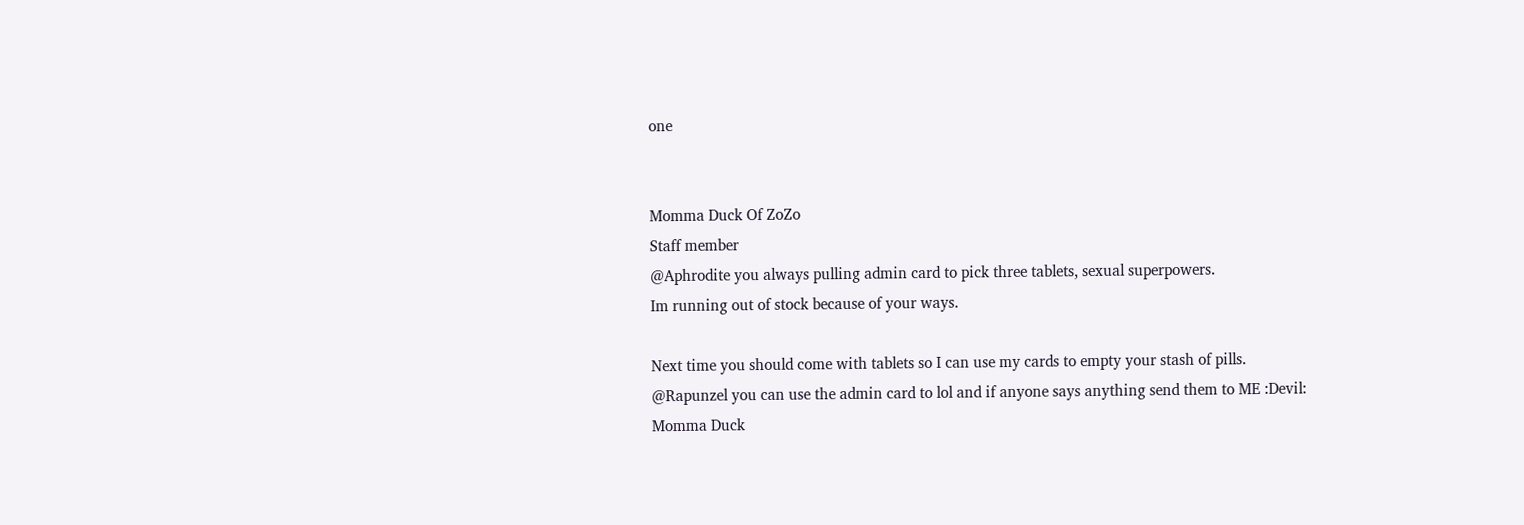one


Momma Duck Of ZoZo
Staff member
@Aphrodite you always pulling admin card to pick three tablets, sexual superpowers.
Im running out of stock because of your ways.

Next time you should come with tablets so I can use my cards to empty your stash of pills.
@Rapunzel you can use the admin card to lol and if anyone says anything send them to ME :Devil:
Momma Duck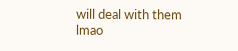will deal with them lmao